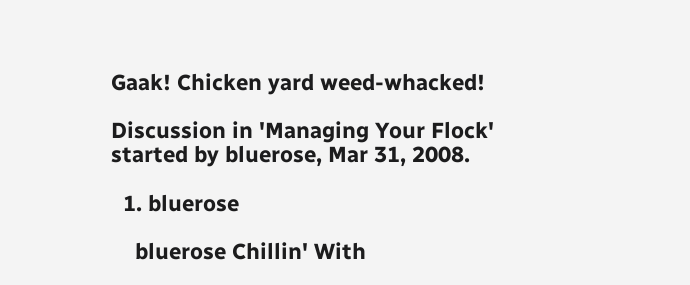Gaak! Chicken yard weed-whacked!

Discussion in 'Managing Your Flock' started by bluerose, Mar 31, 2008.

  1. bluerose

    bluerose Chillin' With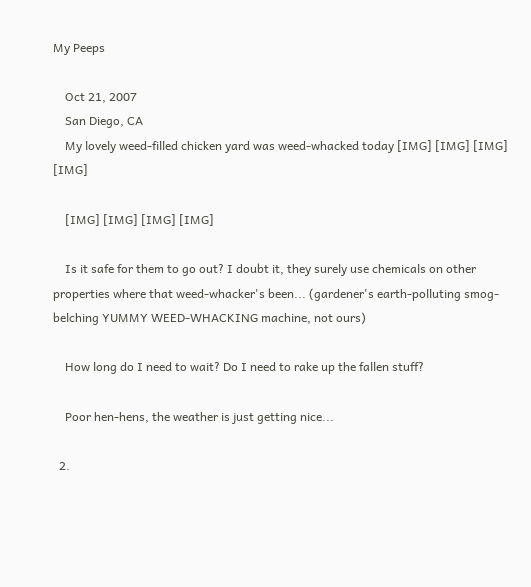My Peeps

    Oct 21, 2007
    San Diego, CA
    My lovely weed-filled chicken yard was weed-whacked today [IMG] [IMG] [IMG] [IMG]

    [IMG] [IMG] [IMG] [IMG]

    Is it safe for them to go out? I doubt it, they surely use chemicals on other properties where that weed-whacker's been... (gardener's earth-polluting smog-belching YUMMY WEED-WHACKING machine, not ours)

    How long do I need to wait? Do I need to rake up the fallen stuff?

    Poor hen-hens, the weather is just getting nice...

  2.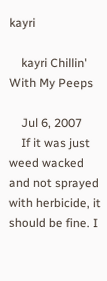kayri

    kayri Chillin' With My Peeps

    Jul 6, 2007
    If it was just weed wacked and not sprayed with herbicide, it should be fine. I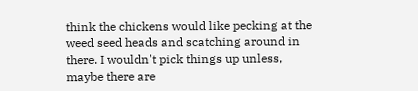think the chickens would like pecking at the weed seed heads and scatching around in there. I wouldn't pick things up unless, maybe there are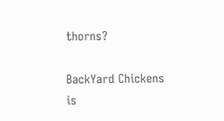thorns?

BackYard Chickens is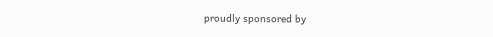proudly sponsored by